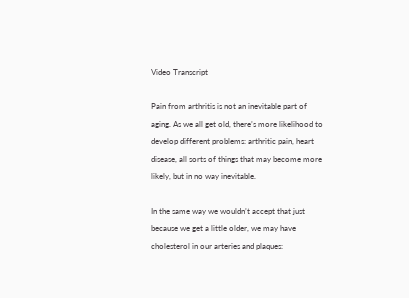Video Transcript

Pain from arthritis is not an inevitable part of aging. As we all get old, there’s more likelihood to develop different problems: arthritic pain, heart disease, all sorts of things that may become more likely, but in no way inevitable.

In the same way we wouldn’t accept that just because we get a little older, we may have cholesterol in our arteries and plaques: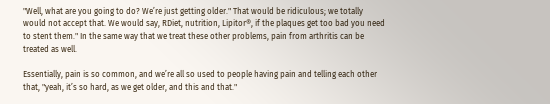"Well, what are you going to do? We’re just getting older." That would be ridiculous; we totally would not accept that. We would say, RDiet, nutrition, Lipitor®, if the plaques get too bad you need to stent them." In the same way that we treat these other problems, pain from arthritis can be treated as well.

Essentially, pain is so common, and we’re all so used to people having pain and telling each other that, "yeah, it’s so hard, as we get older, and this and that."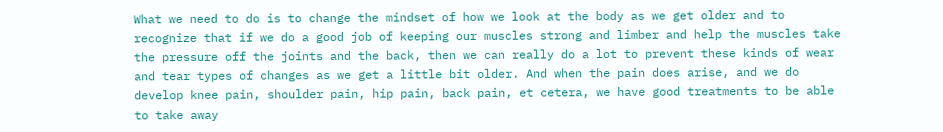What we need to do is to change the mindset of how we look at the body as we get older and to recognize that if we do a good job of keeping our muscles strong and limber and help the muscles take the pressure off the joints and the back, then we can really do a lot to prevent these kinds of wear and tear types of changes as we get a little bit older. And when the pain does arise, and we do develop knee pain, shoulder pain, hip pain, back pain, et cetera, we have good treatments to be able to take away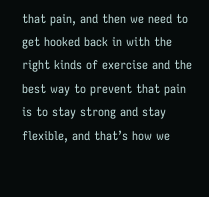that pain, and then we need to get hooked back in with the right kinds of exercise and the best way to prevent that pain is to stay strong and stay flexible, and that’s how we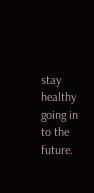stay healthy going in to the future.